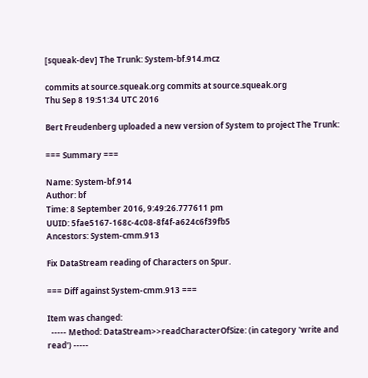[squeak-dev] The Trunk: System-bf.914.mcz

commits at source.squeak.org commits at source.squeak.org
Thu Sep 8 19:51:34 UTC 2016

Bert Freudenberg uploaded a new version of System to project The Trunk:

=== Summary ===

Name: System-bf.914
Author: bf
Time: 8 September 2016, 9:49:26.777611 pm
UUID: 5fae5167-168c-4c08-8f4f-a624c6f39fb5
Ancestors: System-cmm.913

Fix DataStream reading of Characters on Spur.

=== Diff against System-cmm.913 ===

Item was changed:
  ----- Method: DataStream>>readCharacterOfSize: (in category 'write and read') -----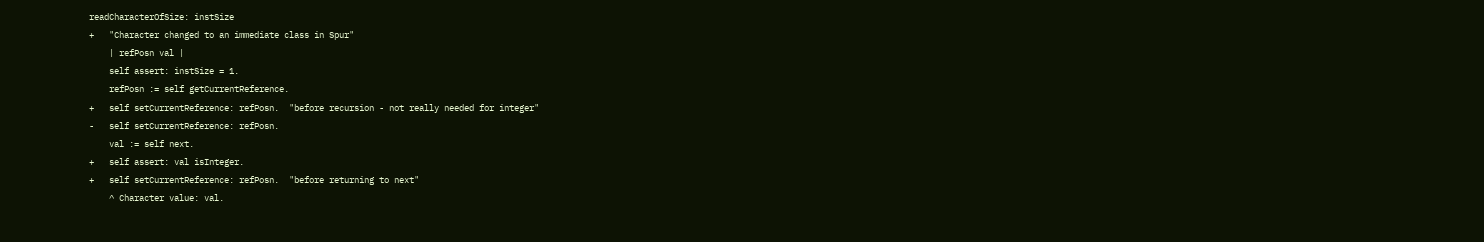readCharacterOfSize: instSize
+   "Character changed to an immediate class in Spur"
    | refPosn val |
    self assert: instSize = 1.
    refPosn := self getCurrentReference.
+   self setCurrentReference: refPosn.  "before recursion - not really needed for integer"
-   self setCurrentReference: refPosn.
    val := self next.
+   self assert: val isInteger.
+   self setCurrentReference: refPosn.  "before returning to next"
    ^ Character value: val.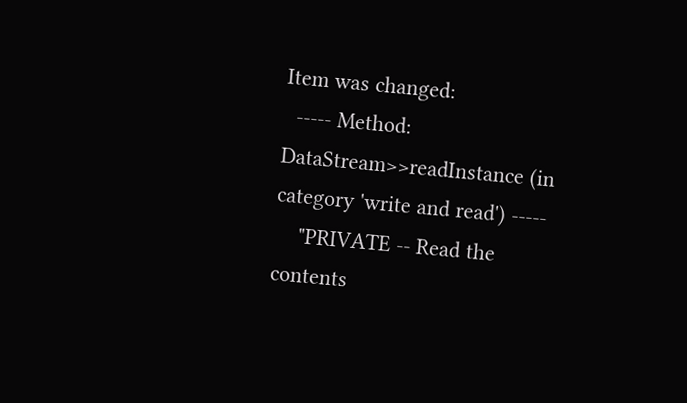Item was changed:
  ----- Method: DataStream>>readInstance (in category 'write and read') -----
    "PRIVATE -- Read the contents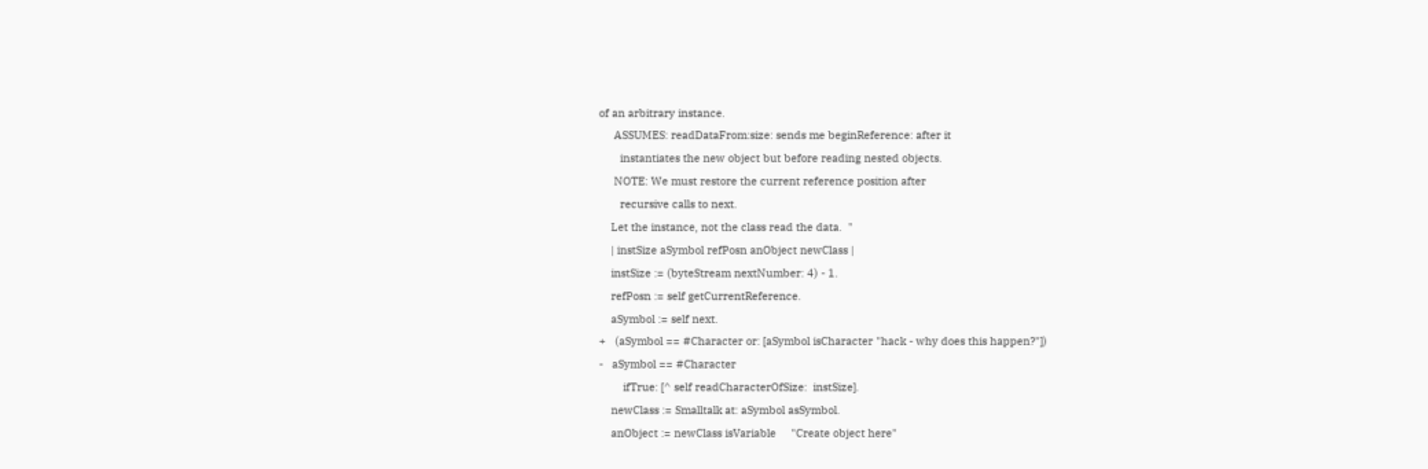of an arbitrary instance.
     ASSUMES: readDataFrom:size: sends me beginReference: after it
       instantiates the new object but before reading nested objects.
     NOTE: We must restore the current reference position after
       recursive calls to next.
    Let the instance, not the class read the data.  "
    | instSize aSymbol refPosn anObject newClass |
    instSize := (byteStream nextNumber: 4) - 1.
    refPosn := self getCurrentReference.
    aSymbol := self next.
+   (aSymbol == #Character or: [aSymbol isCharacter "hack - why does this happen?"])
-   aSymbol == #Character
        ifTrue: [^ self readCharacterOfSize:  instSize].
    newClass := Smalltalk at: aSymbol asSymbol.
    anObject := newClass isVariable     "Create object here"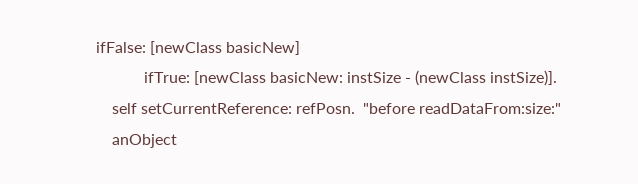ifFalse: [newClass basicNew]
            ifTrue: [newClass basicNew: instSize - (newClass instSize)].
    self setCurrentReference: refPosn.  "before readDataFrom:size:"
    anObject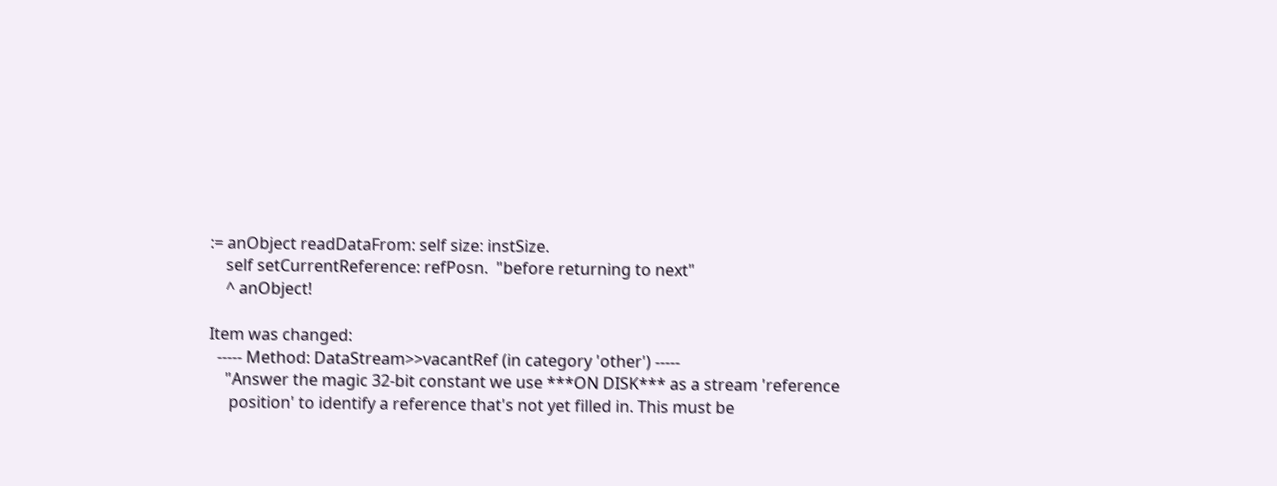:= anObject readDataFrom: self size: instSize.
    self setCurrentReference: refPosn.  "before returning to next"
    ^ anObject!

Item was changed:
  ----- Method: DataStream>>vacantRef (in category 'other') -----
    "Answer the magic 32-bit constant we use ***ON DISK*** as a stream 'reference
     position' to identify a reference that's not yet filled in. This must be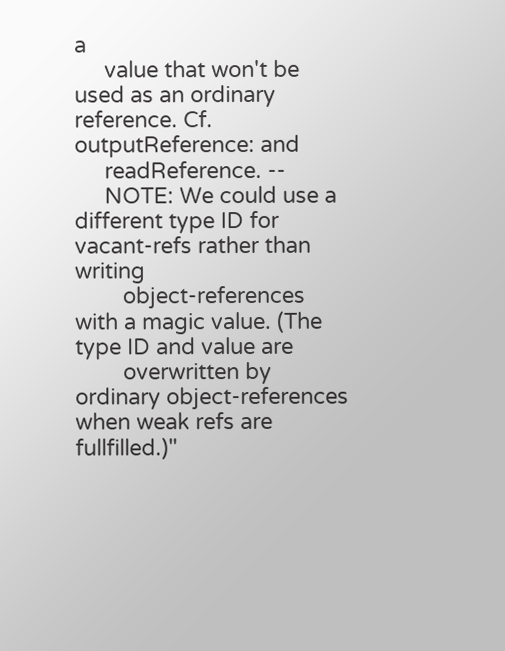a
     value that won't be used as an ordinary reference. Cf. outputReference: and
     readReference. --
     NOTE: We could use a different type ID for vacant-refs rather than writing
        object-references with a magic value. (The type ID and value are
        overwritten by ordinary object-references when weak refs are fullfilled.)"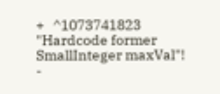+   ^1073741823     "Hardcode former SmallInteger maxVal"!
-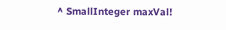^ SmallInteger maxVal!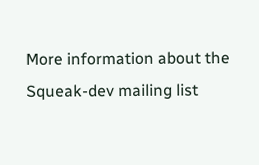More information about the Squeak-dev mailing list